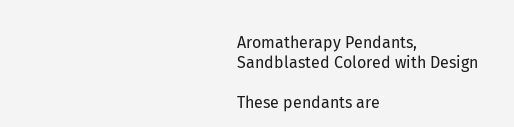Aromatherapy Pendants, Sandblasted Colored with Design

These pendants are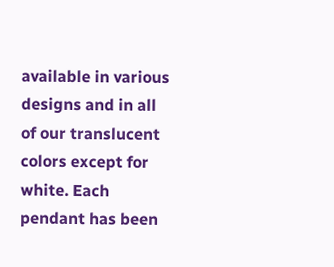available in various designs and in all of our translucent colors except for white. Each pendant has been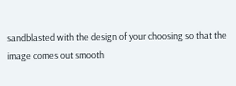sandblasted with the design of your choosing so that the image comes out smooth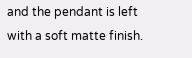and the pendant is left with a soft matte finish.